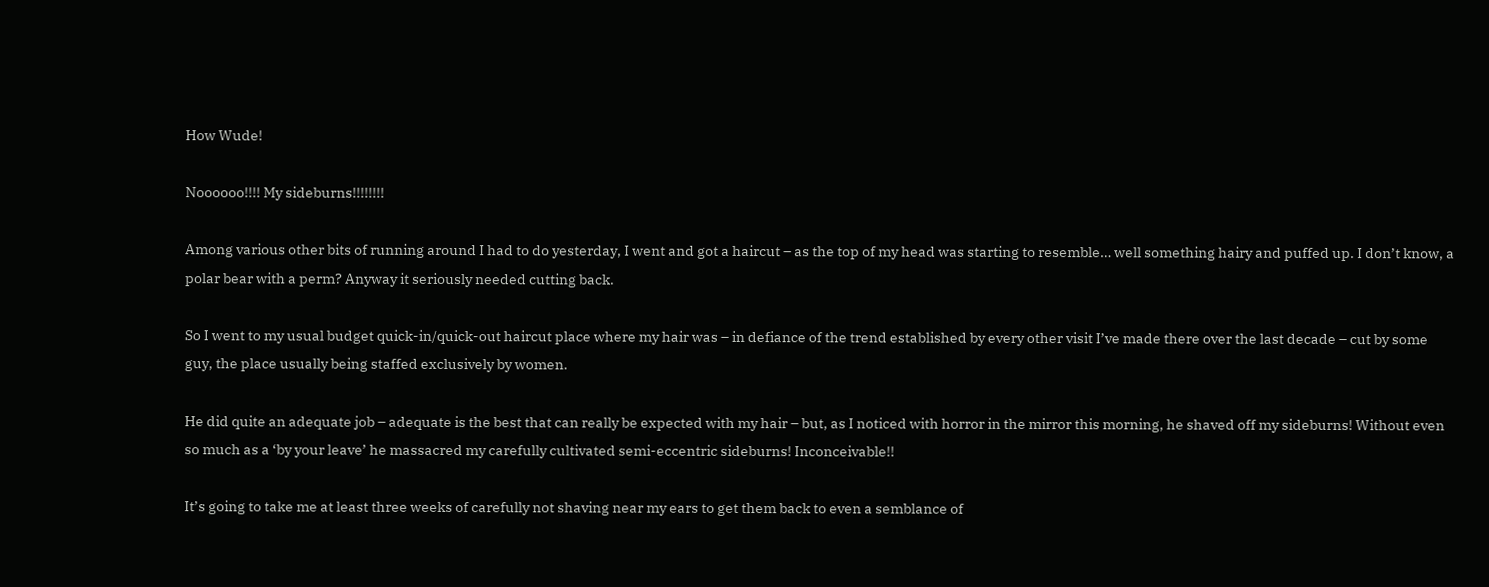How Wude!

Noooooo!!!! My sideburns!!!!!!!!

Among various other bits of running around I had to do yesterday, I went and got a haircut – as the top of my head was starting to resemble… well something hairy and puffed up. I don’t know, a polar bear with a perm? Anyway it seriously needed cutting back.

So I went to my usual budget quick-in/quick-out haircut place where my hair was – in defiance of the trend established by every other visit I’ve made there over the last decade – cut by some guy, the place usually being staffed exclusively by women.

He did quite an adequate job – adequate is the best that can really be expected with my hair – but, as I noticed with horror in the mirror this morning, he shaved off my sideburns! Without even so much as a ‘by your leave’ he massacred my carefully cultivated semi-eccentric sideburns! Inconceivable!!

It’s going to take me at least three weeks of carefully not shaving near my ears to get them back to even a semblance of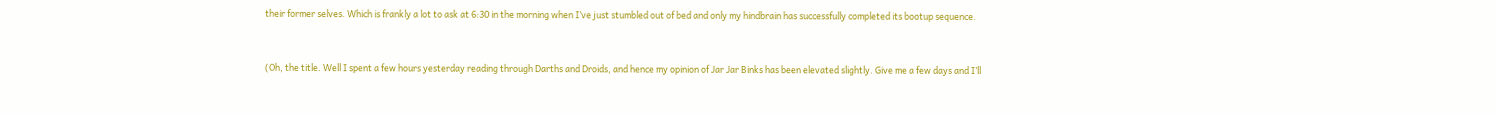their former selves. Which is frankly a lot to ask at 6:30 in the morning when I’ve just stumbled out of bed and only my hindbrain has successfully completed its bootup sequence.


(Oh, the title. Well I spent a few hours yesterday reading through Darths and Droids, and hence my opinion of Jar Jar Binks has been elevated slightly. Give me a few days and I’ll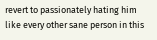revert to passionately hating him like every other sane person in this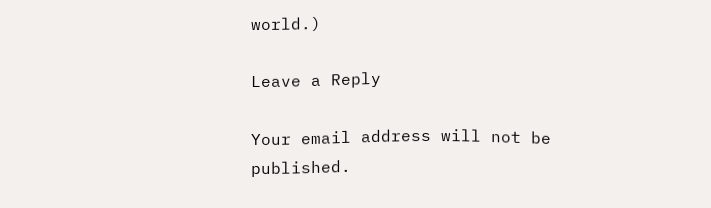world.)

Leave a Reply

Your email address will not be published.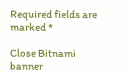Required fields are marked *

Close Bitnami banner